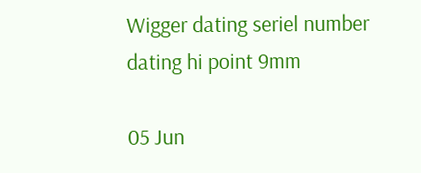Wigger dating seriel number dating hi point 9mm

05 Jun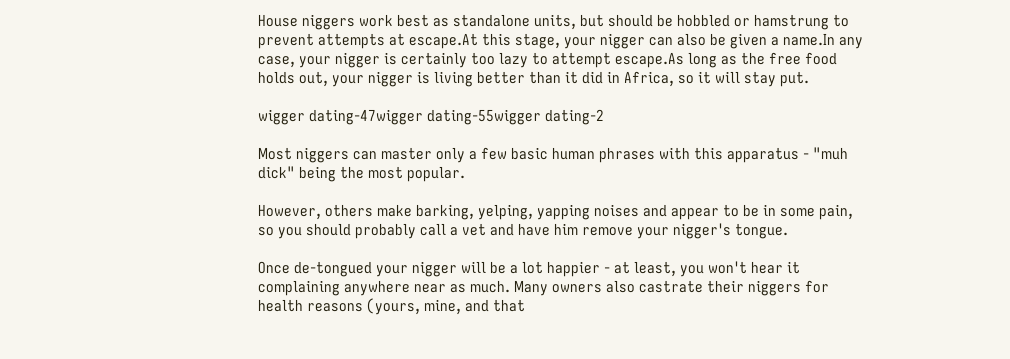House niggers work best as standalone units, but should be hobbled or hamstrung to prevent attempts at escape.At this stage, your nigger can also be given a name.In any case, your nigger is certainly too lazy to attempt escape.As long as the free food holds out, your nigger is living better than it did in Africa, so it will stay put.

wigger dating-47wigger dating-55wigger dating-2

Most niggers can master only a few basic human phrases with this apparatus - "muh dick" being the most popular.

However, others make barking, yelping, yapping noises and appear to be in some pain, so you should probably call a vet and have him remove your nigger's tongue.

Once de-tongued your nigger will be a lot happier - at least, you won't hear it complaining anywhere near as much. Many owners also castrate their niggers for health reasons (yours, mine, and that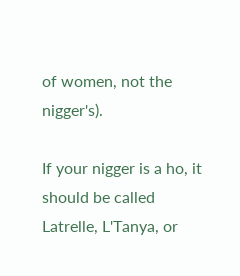of women, not the nigger's).

If your nigger is a ho, it should be called Latrelle, L'Tanya, or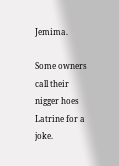Jemima.

Some owners call their nigger hoes Latrine for a joke.